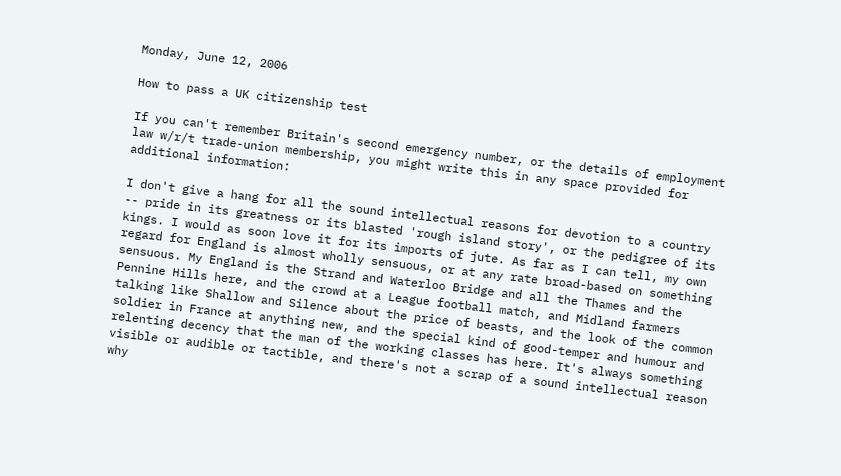Monday, June 12, 2006

How to pass a UK citizenship test

If you can't remember Britain's second emergency number, or the details of employment law w/r/t trade-union membership, you might write this in any space provided for additional information:

I don't give a hang for all the sound intellectual reasons for devotion to a country -- pride in its greatness or its blasted 'rough island story', or the pedigree of its kings. I would as soon love it for its imports of jute. As far as I can tell, my own regard for England is almost wholly sensuous, or at any rate broad-based on something sensuous. My England is the Strand and Waterloo Bridge and all the Thames and the Pennine Hills here, and the crowd at a League football match, and Midland farmers talking like Shallow and Silence about the price of beasts, and the look of the common soldier in France at anything new, and the special kind of good-temper and humour and relenting decency that the man of the working classes has here. It's always something visible or audible or tactible, and there's not a scrap of a sound intellectual reason why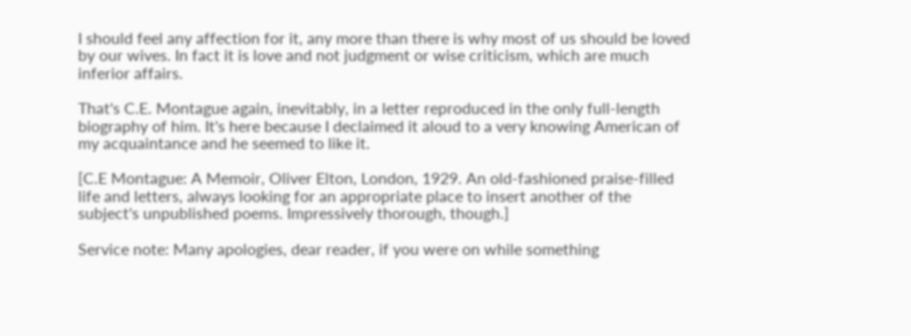I should feel any affection for it, any more than there is why most of us should be loved by our wives. In fact it is love and not judgment or wise criticism, which are much inferior affairs.

That's C.E. Montague again, inevitably, in a letter reproduced in the only full-length biography of him. It's here because I declaimed it aloud to a very knowing American of my acquaintance and he seemed to like it.

[C.E Montague: A Memoir, Oliver Elton, London, 1929. An old-fashioned praise-filled life and letters, always looking for an appropriate place to insert another of the subject's unpublished poems. Impressively thorough, though.]

Service note: Many apologies, dear reader, if you were on while something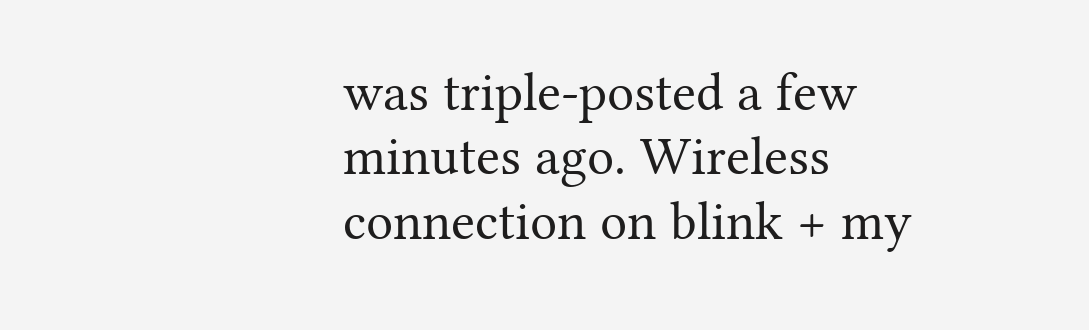was triple-posted a few minutes ago. Wireless connection on blink + my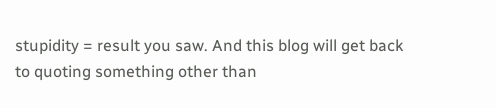stupidity = result you saw. And this blog will get back to quoting something other than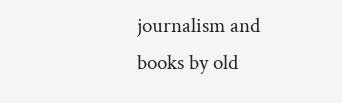journalism and books by old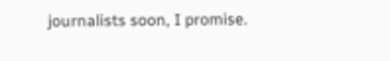journalists soon, I promise.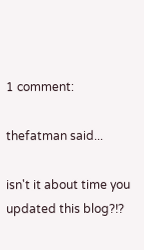1 comment:

thefatman said...

isn't it about time you updated this blog?!?